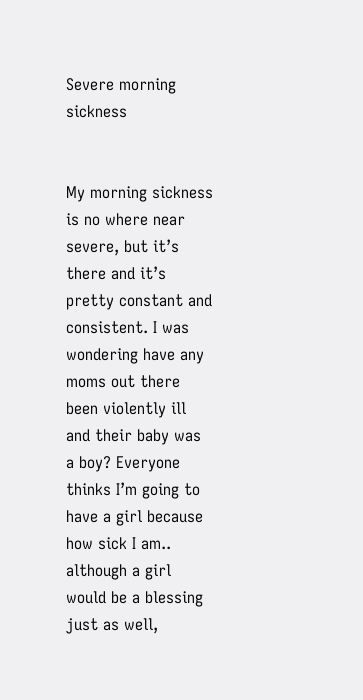Severe morning sickness


My morning sickness is no where near severe, but it’s there and it’s pretty constant and consistent. I was wondering have any moms out there been violently ill and their baby was a boy? Everyone thinks I’m going to have a girl because how sick I am.. although a girl would be a blessing just as well,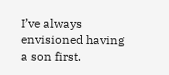I’ve always envisioned having a son first.